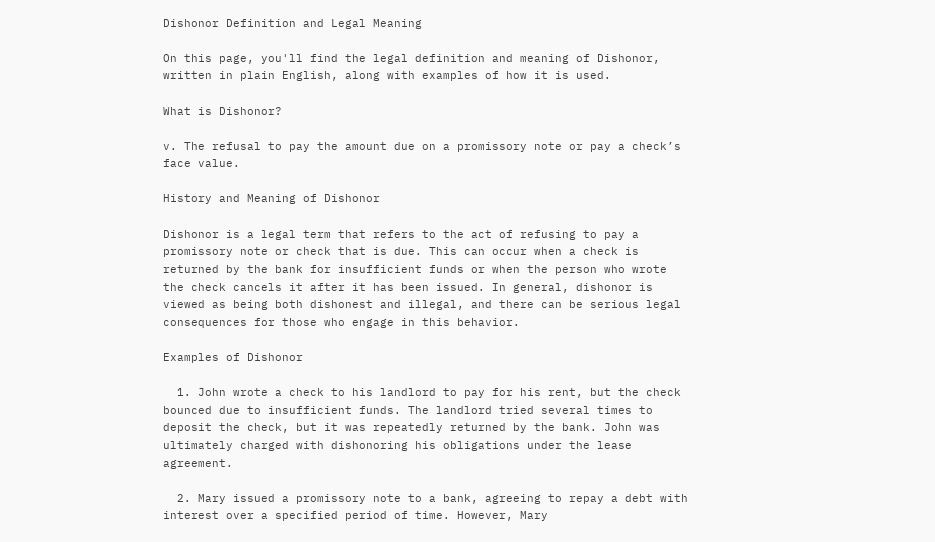Dishonor Definition and Legal Meaning

On this page, you'll find the legal definition and meaning of Dishonor, written in plain English, along with examples of how it is used.

What is Dishonor?

v. The refusal to pay the amount due on a promissory note or pay a check’s face value.

History and Meaning of Dishonor

Dishonor is a legal term that refers to the act of refusing to pay a promissory note or check that is due. This can occur when a check is returned by the bank for insufficient funds or when the person who wrote the check cancels it after it has been issued. In general, dishonor is viewed as being both dishonest and illegal, and there can be serious legal consequences for those who engage in this behavior.

Examples of Dishonor

  1. John wrote a check to his landlord to pay for his rent, but the check bounced due to insufficient funds. The landlord tried several times to deposit the check, but it was repeatedly returned by the bank. John was ultimately charged with dishonoring his obligations under the lease agreement.

  2. Mary issued a promissory note to a bank, agreeing to repay a debt with interest over a specified period of time. However, Mary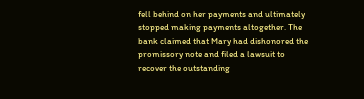fell behind on her payments and ultimately stopped making payments altogether. The bank claimed that Mary had dishonored the promissory note and filed a lawsuit to recover the outstanding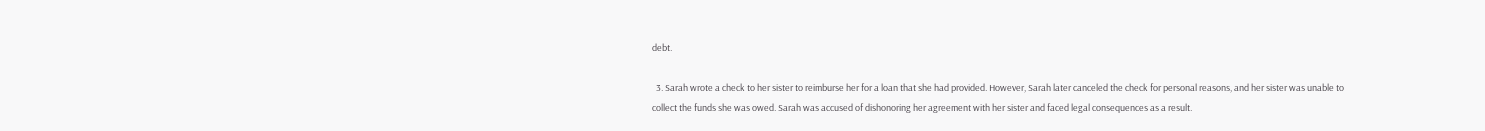debt.

  3. Sarah wrote a check to her sister to reimburse her for a loan that she had provided. However, Sarah later canceled the check for personal reasons, and her sister was unable to collect the funds she was owed. Sarah was accused of dishonoring her agreement with her sister and faced legal consequences as a result.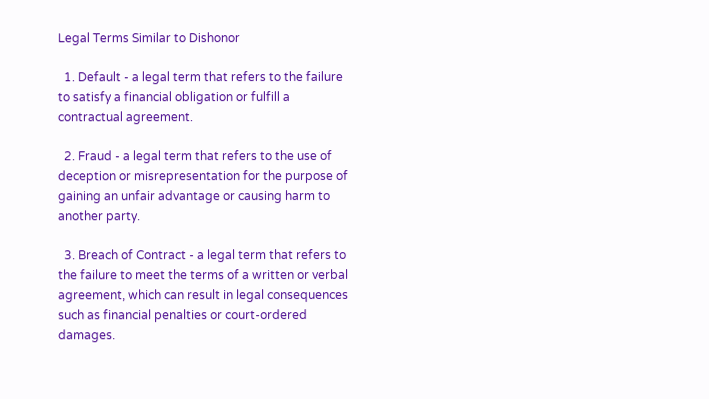Legal Terms Similar to Dishonor

  1. Default - a legal term that refers to the failure to satisfy a financial obligation or fulfill a contractual agreement.

  2. Fraud - a legal term that refers to the use of deception or misrepresentation for the purpose of gaining an unfair advantage or causing harm to another party.

  3. Breach of Contract - a legal term that refers to the failure to meet the terms of a written or verbal agreement, which can result in legal consequences such as financial penalties or court-ordered damages.